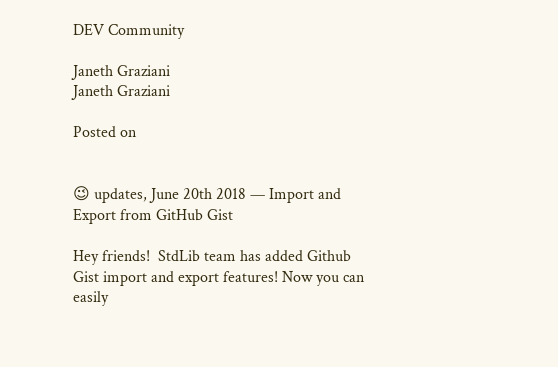DEV Community

Janeth Graziani
Janeth Graziani

Posted on


😉 updates, June 20th 2018 — Import and Export from GitHub Gist

Hey friends!  StdLib team has added Github Gist import and export features! Now you can easily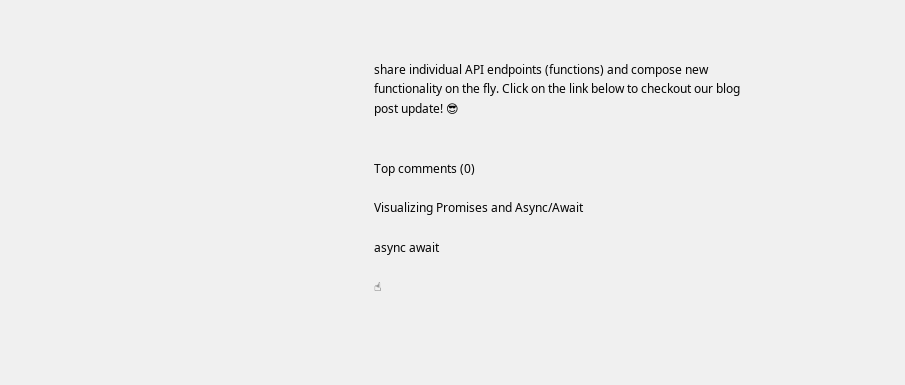share individual API endpoints (functions) and compose new functionality on the fly. Click on the link below to checkout our blog post update! 😎


Top comments (0)

Visualizing Promises and Async/Await

async await

☝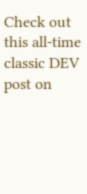Check out this all-time classic DEV post on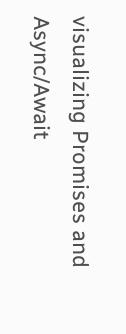visualizing Promises and Async/Await